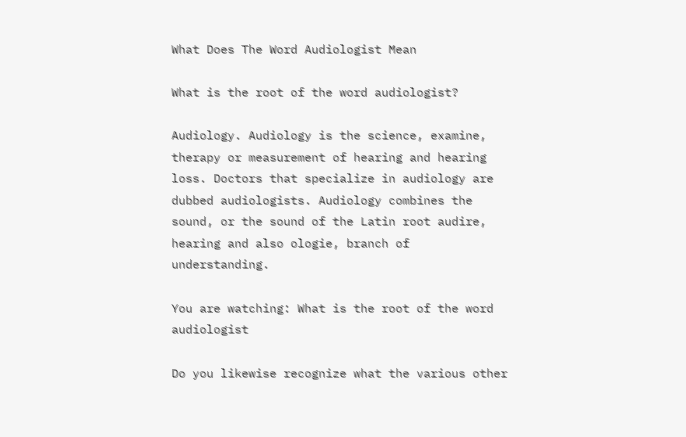What Does The Word Audiologist Mean

What is the root of the word audiologist?

Audiology. Audiology is the science, examine, therapy or measurement of hearing and hearing loss. Doctors that specialize in audiology are dubbed audiologists. Audiology combines the sound, or the sound of the Latin root audire, hearing and also ologie, branch of understanding.

You are watching: What is the root of the word audiologist

Do you likewise recognize what the various other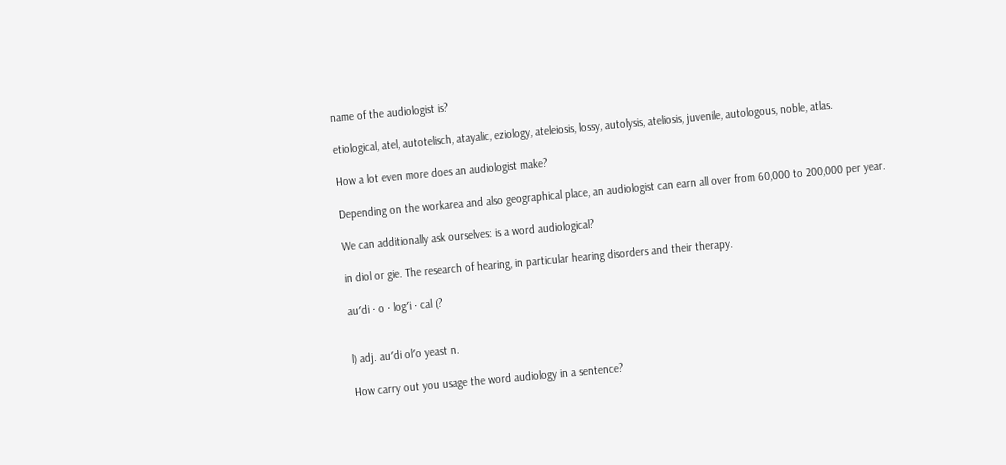name of the audiologist is?

etiological, atel, autotelisch, atayalic, eziology, ateleiosis, lossy, autolysis, ateliosis, juvenile, autologous, noble, atlas.

How a lot even more does an audiologist make?

Depending on the workarea and also geographical place, an audiologist can earn all over from 60,000 to 200,000 per year.

We can additionally ask ourselves: is a word audiological?

in diol or gie. The research of hearing, in particular hearing disorders and their therapy.

au′di · o · log′i · cal (?


l) adj. au′di ol′o yeast n.

How carry out you usage the word audiology in a sentence?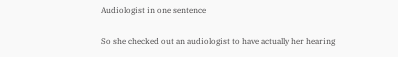Audiologist in one sentence

So she checked out an audiologist to have actually her hearing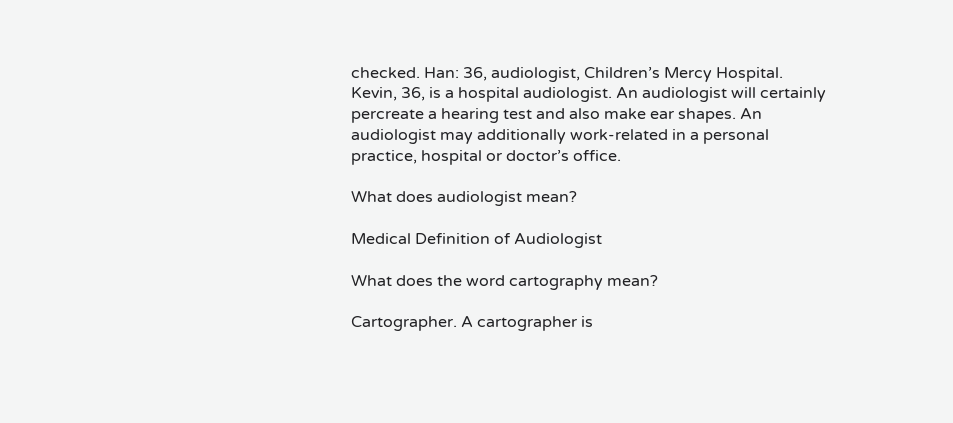checked. Han: 36, audiologist, Children’s Mercy Hospital. Kevin, 36, is a hospital audiologist. An audiologist will certainly percreate a hearing test and also make ear shapes. An audiologist may additionally work-related in a personal practice, hospital or doctor’s office.

What does audiologist mean?

Medical Definition of Audiologist

What does the word cartography mean?

Cartographer. A cartographer is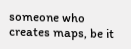someone who creates maps, be it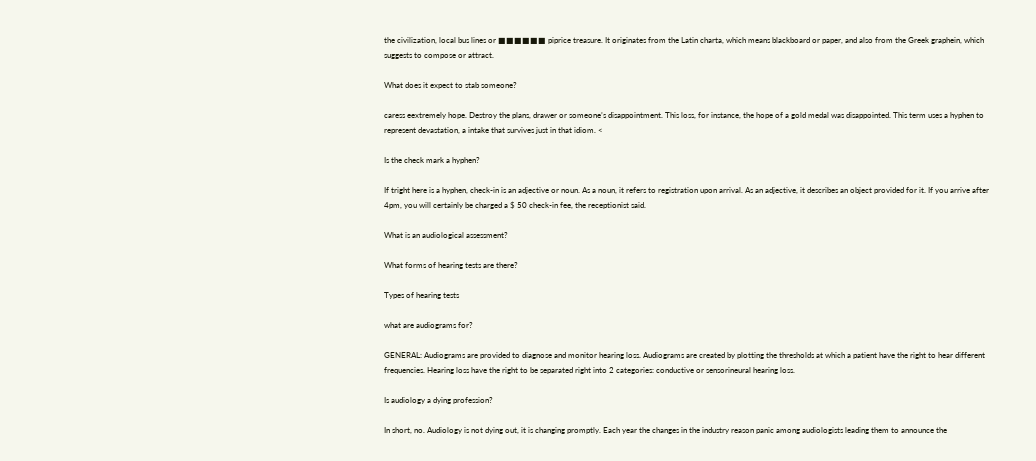the civilization, local bus lines or ■■■■■■ piprice treasure. It originates from the Latin charta, which means blackboard or paper, and also from the Greek graphein, which suggests to compose or attract.

What does it expect to stab someone?

caress eextremely hope. Destroy the plans, drawer or someone’s disappointment. This loss, for instance, the hope of a gold medal was disappointed. This term uses a hyphen to represent devastation, a intake that survives just in that idiom. <

Is the check mark a hyphen?

If tright here is a hyphen, check-in is an adjective or noun. As a noun, it refers to registration upon arrival. As an adjective, it describes an object provided for it. If you arrive after 4pm, you will certainly be charged a $ 50 check-in fee, the receptionist said.

What is an audiological assessment?

What forms of hearing tests are there?

Types of hearing tests

what are audiograms for?

GENERAL: Audiograms are provided to diagnose and monitor hearing loss. Audiograms are created by plotting the thresholds at which a patient have the right to hear different frequencies. Hearing loss have the right to be separated right into 2 categories: conductive or sensorineural hearing loss.

Is audiology a dying profession?

In short, no. Audiology is not dying out, it is changing promptly. Each year the changes in the industry reason panic among audiologists leading them to announce the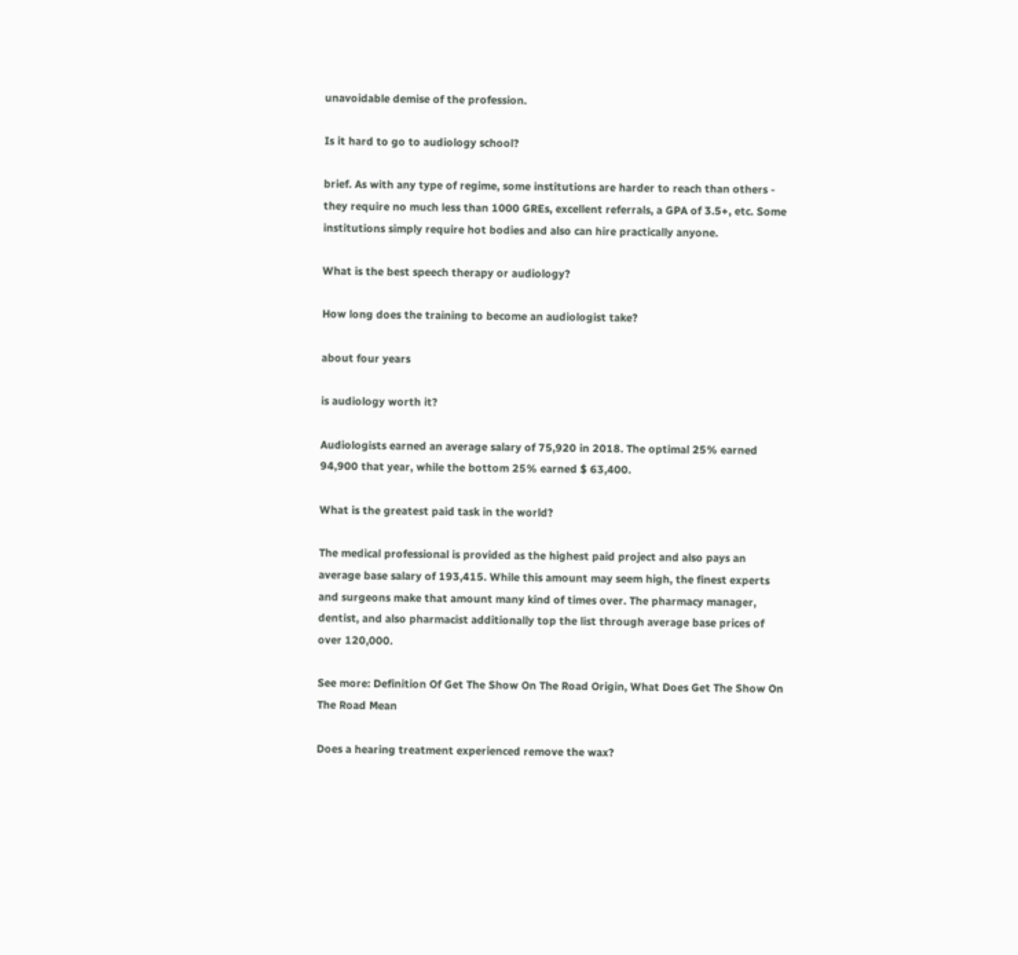unavoidable demise of the profession.

Is it hard to go to audiology school?

brief. As with any type of regime, some institutions are harder to reach than others - they require no much less than 1000 GREs, excellent referrals, a GPA of 3.5+, etc. Some institutions simply require hot bodies and also can hire practically anyone.

What is the best speech therapy or audiology?

How long does the training to become an audiologist take?

about four years

is audiology worth it?

Audiologists earned an average salary of 75,920 in 2018. The optimal 25% earned 94,900 that year, while the bottom 25% earned $ 63,400.

What is the greatest paid task in the world?

The medical professional is provided as the highest paid project and also pays an average base salary of 193,415. While this amount may seem high, the finest experts and surgeons make that amount many kind of times over. The pharmacy manager, dentist, and also pharmacist additionally top the list through average base prices of over 120,000.

See more: Definition Of Get The Show On The Road Origin, What Does Get The Show On The Road Mean

Does a hearing treatment experienced remove the wax?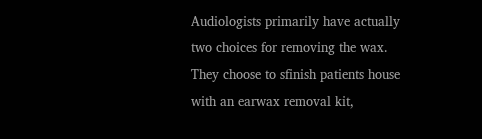Audiologists primarily have actually two choices for removing the wax. They choose to sfinish patients house with an earwax removal kit,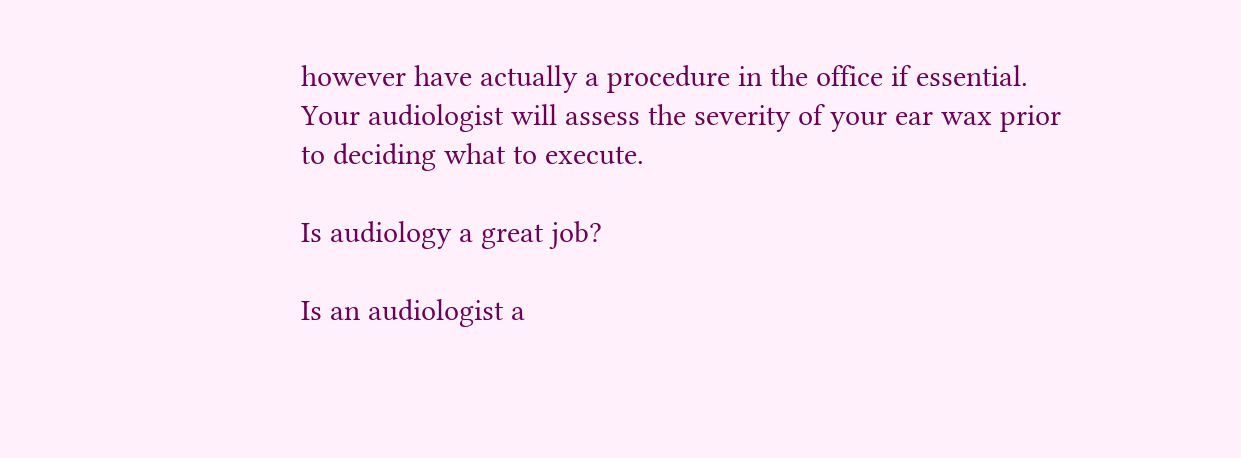however have actually a procedure in the office if essential. Your audiologist will assess the severity of your ear wax prior to deciding what to execute.

Is audiology a great job?

Is an audiologist a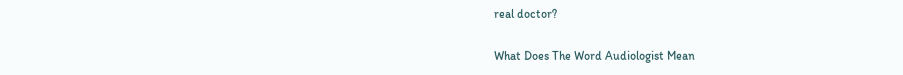real doctor?

What Does The Word Audiologist Mean